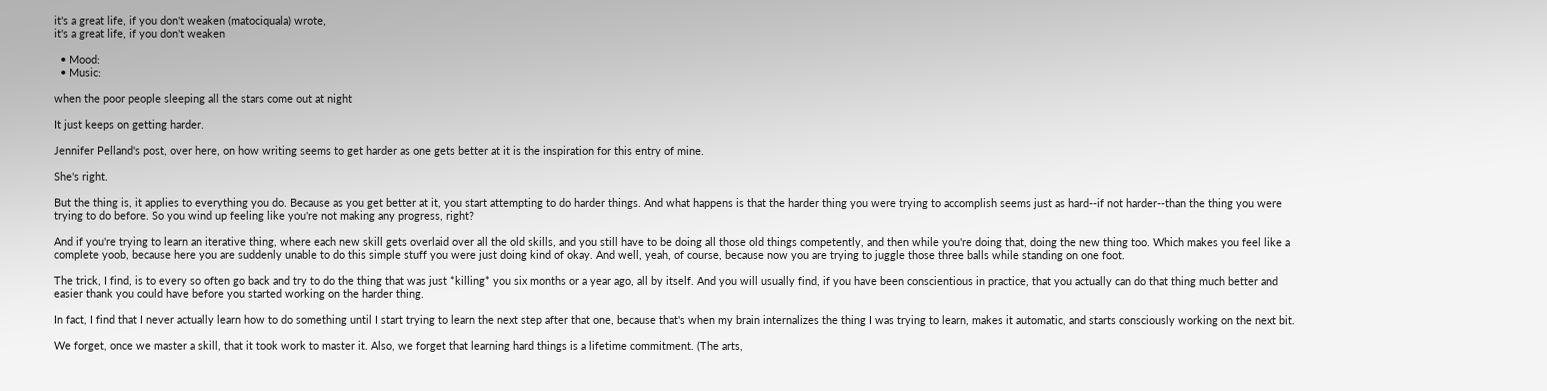it's a great life, if you don't weaken (matociquala) wrote,
it's a great life, if you don't weaken

  • Mood:
  • Music:

when the poor people sleeping all the stars come out at night

It just keeps on getting harder.

Jennifer Pelland's post, over here, on how writing seems to get harder as one gets better at it is the inspiration for this entry of mine.

She's right.

But the thing is, it applies to everything you do. Because as you get better at it, you start attempting to do harder things. And what happens is that the harder thing you were trying to accomplish seems just as hard--if not harder--than the thing you were trying to do before. So you wind up feeling like you're not making any progress, right?

And if you're trying to learn an iterative thing, where each new skill gets overlaid over all the old skills, and you still have to be doing all those old things competently, and then while you're doing that, doing the new thing too. Which makes you feel like a complete yoob, because here you are suddenly unable to do this simple stuff you were just doing kind of okay. And well, yeah, of course, because now you are trying to juggle those three balls while standing on one foot.

The trick, I find, is to every so often go back and try to do the thing that was just *killing* you six months or a year ago, all by itself. And you will usually find, if you have been conscientious in practice, that you actually can do that thing much better and easier thank you could have before you started working on the harder thing.

In fact, I find that I never actually learn how to do something until I start trying to learn the next step after that one, because that's when my brain internalizes the thing I was trying to learn, makes it automatic, and starts consciously working on the next bit.

We forget, once we master a skill, that it took work to master it. Also, we forget that learning hard things is a lifetime commitment. (The arts,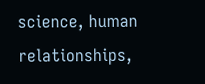science, human relationships,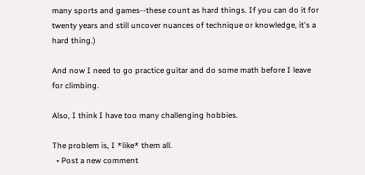many sports and games--these count as hard things. If you can do it for twenty years and still uncover nuances of technique or knowledge, it's a hard thing.)

And now I need to go practice guitar and do some math before I leave for climbing.

Also, I think I have too many challenging hobbies.

The problem is, I *like* them all.
  • Post a new comment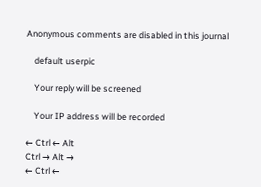Anonymous comments are disabled in this journal

    default userpic

    Your reply will be screened

    Your IP address will be recorded

← Ctrl ← Alt
Ctrl → Alt →
← Ctrl ←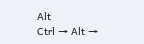Alt
Ctrl → Alt →